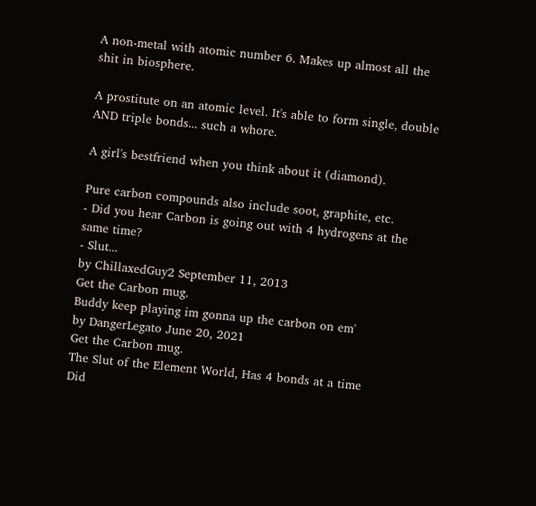A non-metal with atomic number 6. Makes up almost all the shit in biosphere.

A prostitute on an atomic level. It's able to form single, double AND triple bonds... such a whore.

A girl's bestfriend when you think about it (diamond).

Pure carbon compounds also include soot, graphite, etc.
- Did you hear Carbon is going out with 4 hydrogens at the same time?
- Slut...
by ChillaxedGuy2 September 11, 2013
Get the Carbon mug.
Buddy keep playing im gonna up the carbon on em'
by DangerLegato June 20, 2021
Get the Carbon mug.
The Slut of the Element World, Has 4 bonds at a time
Did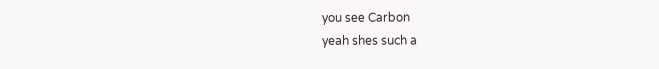you see Carbon
yeah shes such a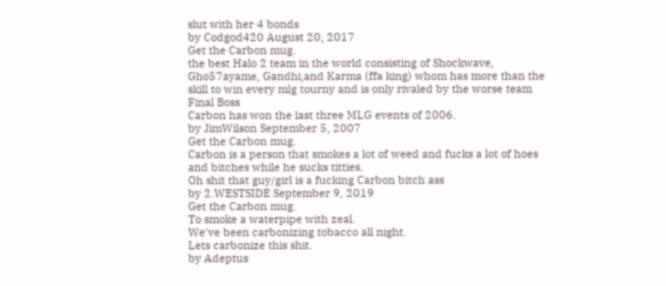slut with her 4 bonds
by Codgod420 August 20, 2017
Get the Carbon mug.
the best Halo 2 team in the world consisting of Shockwave, Gho57ayame, Gandhi,and Karma (ffa king) whom has more than the skill to win every mlg tourny and is only rivaled by the worse team Final Boss
Carbon has won the last three MLG events of 2006.
by JimWilson September 5, 2007
Get the Carbon mug.
Carbon is a person that smokes a lot of weed and fucks a lot of hoes and bitches while he sucks titties.
Oh shit that guy/girl is a fucking Carbon bitch ass
by 2.WESTSIDE September 9, 2019
Get the Carbon mug.
To smoke a waterpipe with zeal.
We've been carbonizing tobacco all night.
Lets carbonize this shit.
by Adeptus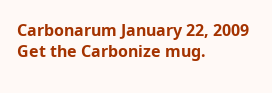Carbonarum January 22, 2009
Get the Carbonize mug.